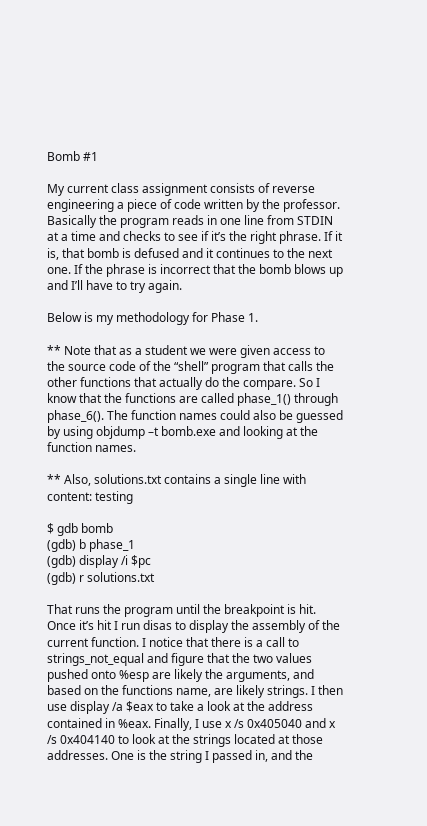Bomb #1

My current class assignment consists of reverse engineering a piece of code written by the professor. Basically the program reads in one line from STDIN at a time and checks to see if it’s the right phrase. If it is, that bomb is defused and it continues to the next one. If the phrase is incorrect that the bomb blows up and I’ll have to try again.

Below is my methodology for Phase 1.

** Note that as a student we were given access to the source code of the “shell” program that calls the other functions that actually do the compare. So I know that the functions are called phase_1() through phase_6(). The function names could also be guessed by using objdump –t bomb.exe and looking at the function names.

** Also, solutions.txt contains a single line with content: testing

$ gdb bomb
(gdb) b phase_1
(gdb) display /i $pc
(gdb) r solutions.txt

That runs the program until the breakpoint is hit. Once it’s hit I run disas to display the assembly of the current function. I notice that there is a call to strings_not_equal and figure that the two values pushed onto %esp are likely the arguments, and based on the functions name, are likely strings. I then use display /a $eax to take a look at the address contained in %eax. Finally, I use x /s 0x405040 and x /s 0x404140 to look at the strings located at those addresses. One is the string I passed in, and the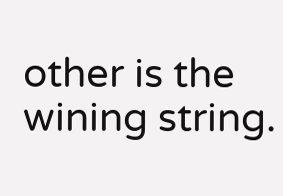other is the wining string.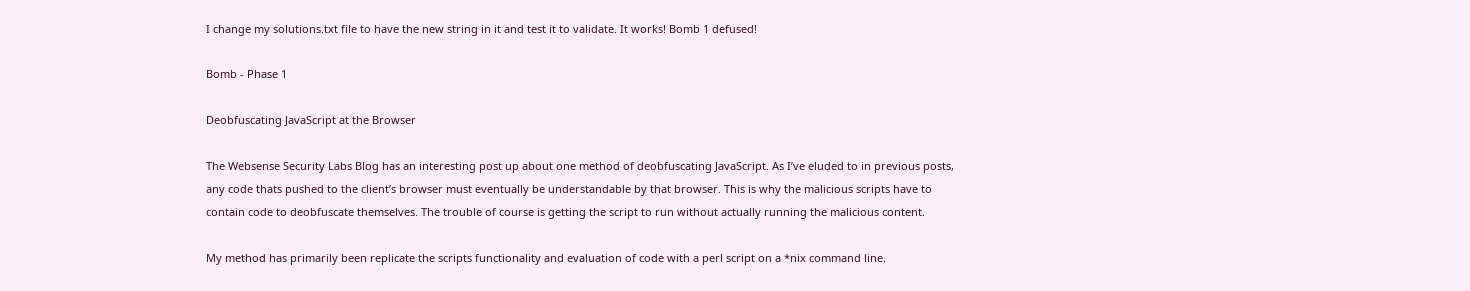I change my solutions.txt file to have the new string in it and test it to validate. It works! Bomb 1 defused!

Bomb - Phase 1

Deobfuscating JavaScript at the Browser

The Websense Security Labs Blog has an interesting post up about one method of deobfuscating JavaScript. As I’ve eluded to in previous posts, any code thats pushed to the client’s browser must eventually be understandable by that browser. This is why the malicious scripts have to contain code to deobfuscate themselves. The trouble of course is getting the script to run without actually running the malicious content.

My method has primarily been replicate the scripts functionality and evaluation of code with a perl script on a *nix command line.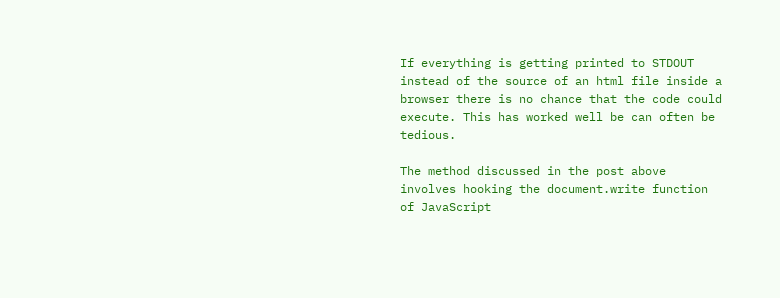If everything is getting printed to STDOUT instead of the source of an html file inside a browser there is no chance that the code could execute. This has worked well be can often be tedious.

The method discussed in the post above involves hooking the document.write function of JavaScript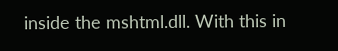inside the mshtml.dll. With this in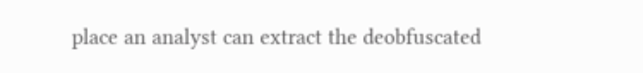place an analyst can extract the deobfuscated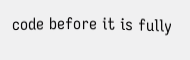code before it is fully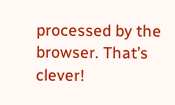processed by the browser. That’s clever!